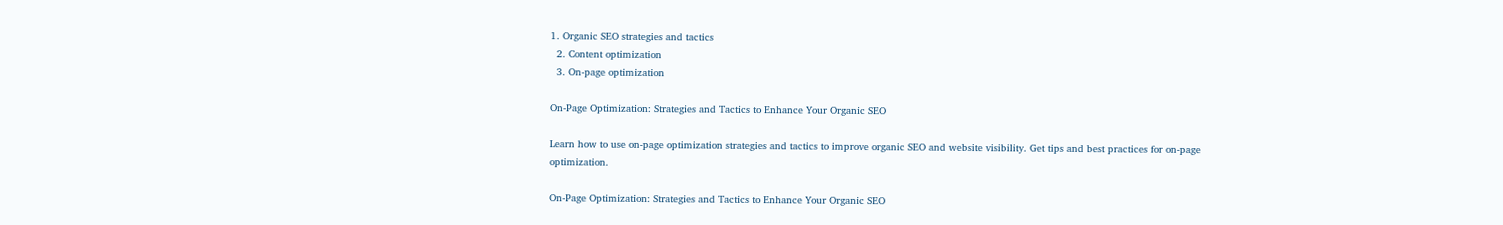1. Organic SEO strategies and tactics
  2. Content optimization
  3. On-page optimization

On-Page Optimization: Strategies and Tactics to Enhance Your Organic SEO

Learn how to use on-page optimization strategies and tactics to improve organic SEO and website visibility. Get tips and best practices for on-page optimization.

On-Page Optimization: Strategies and Tactics to Enhance Your Organic SEO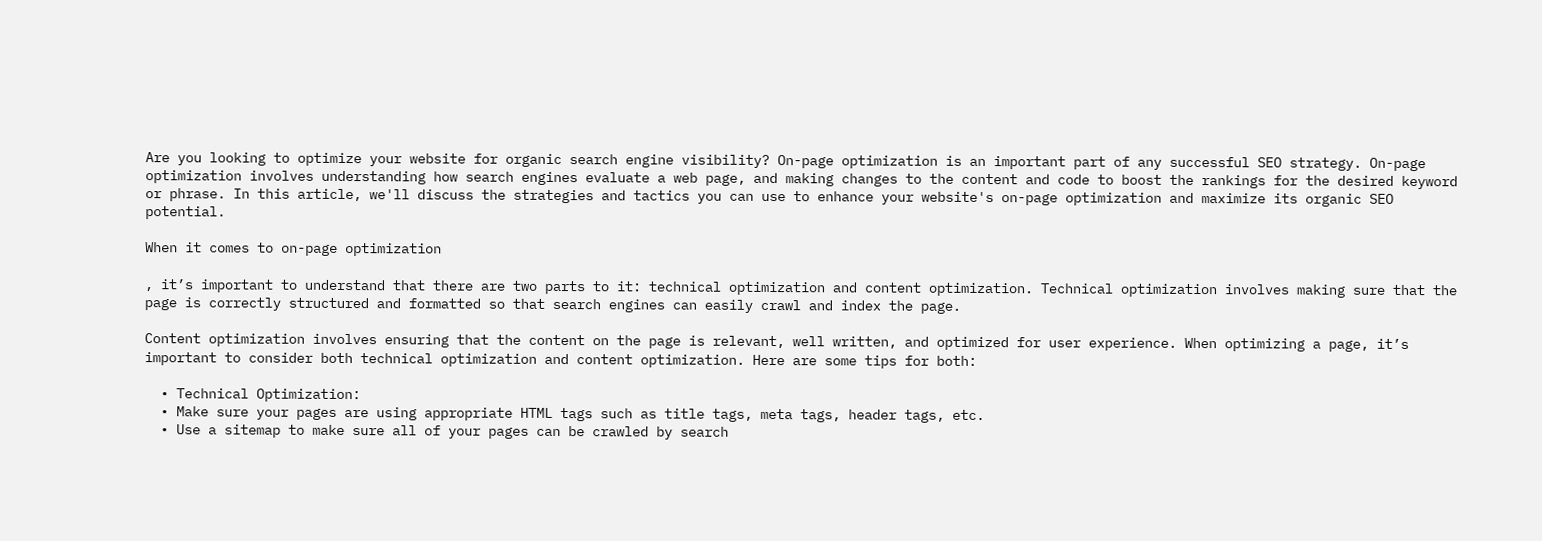Are you looking to optimize your website for organic search engine visibility? On-page optimization is an important part of any successful SEO strategy. On-page optimization involves understanding how search engines evaluate a web page, and making changes to the content and code to boost the rankings for the desired keyword or phrase. In this article, we'll discuss the strategies and tactics you can use to enhance your website's on-page optimization and maximize its organic SEO potential.

When it comes to on-page optimization

, it’s important to understand that there are two parts to it: technical optimization and content optimization. Technical optimization involves making sure that the page is correctly structured and formatted so that search engines can easily crawl and index the page.

Content optimization involves ensuring that the content on the page is relevant, well written, and optimized for user experience. When optimizing a page, it’s important to consider both technical optimization and content optimization. Here are some tips for both:

  • Technical Optimization:
  • Make sure your pages are using appropriate HTML tags such as title tags, meta tags, header tags, etc.
  • Use a sitemap to make sure all of your pages can be crawled by search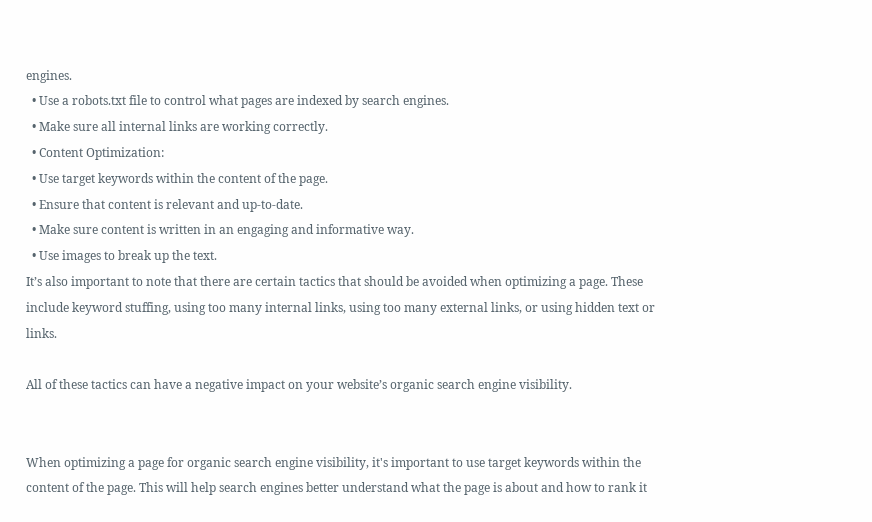engines.
  • Use a robots.txt file to control what pages are indexed by search engines.
  • Make sure all internal links are working correctly.
  • Content Optimization:
  • Use target keywords within the content of the page.
  • Ensure that content is relevant and up-to-date.
  • Make sure content is written in an engaging and informative way.
  • Use images to break up the text.
It’s also important to note that there are certain tactics that should be avoided when optimizing a page. These include keyword stuffing, using too many internal links, using too many external links, or using hidden text or links.

All of these tactics can have a negative impact on your website’s organic search engine visibility.


When optimizing a page for organic search engine visibility, it's important to use target keywords within the content of the page. This will help search engines better understand what the page is about and how to rank it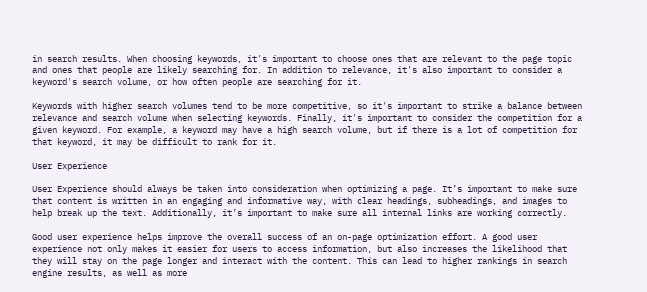in search results. When choosing keywords, it's important to choose ones that are relevant to the page topic and ones that people are likely searching for. In addition to relevance, it's also important to consider a keyword's search volume, or how often people are searching for it.

Keywords with higher search volumes tend to be more competitive, so it's important to strike a balance between relevance and search volume when selecting keywords. Finally, it's important to consider the competition for a given keyword. For example, a keyword may have a high search volume, but if there is a lot of competition for that keyword, it may be difficult to rank for it.

User Experience

User Experience should always be taken into consideration when optimizing a page. It’s important to make sure that content is written in an engaging and informative way, with clear headings, subheadings, and images to help break up the text. Additionally, it’s important to make sure all internal links are working correctly.

Good user experience helps improve the overall success of an on-page optimization effort. A good user experience not only makes it easier for users to access information, but also increases the likelihood that they will stay on the page longer and interact with the content. This can lead to higher rankings in search engine results, as well as more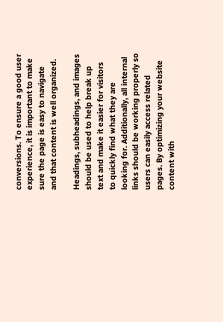conversions. To ensure a good user experience, it is important to make sure the page is easy to navigate and that content is well organized.

Headings, subheadings, and images should be used to help break up text and make it easier for visitors to quickly find what they are looking for. Additionally, all internal links should be working properly so users can easily access related pages. By optimizing your website content with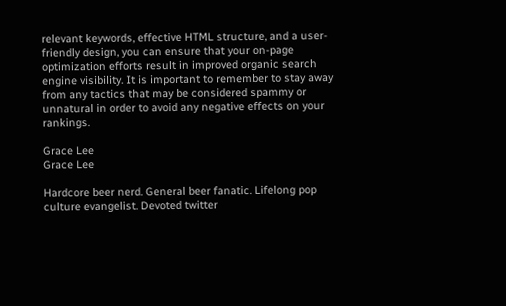relevant keywords, effective HTML structure, and a user-friendly design, you can ensure that your on-page optimization efforts result in improved organic search engine visibility. It is important to remember to stay away from any tactics that may be considered spammy or unnatural in order to avoid any negative effects on your rankings.

Grace Lee
Grace Lee

Hardcore beer nerd. General beer fanatic. Lifelong pop culture evangelist. Devoted twitter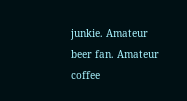junkie. Amateur beer fan. Amateur coffee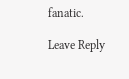fanatic.

Leave Reply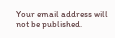Your email address will not be published.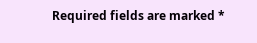Required fields are marked *